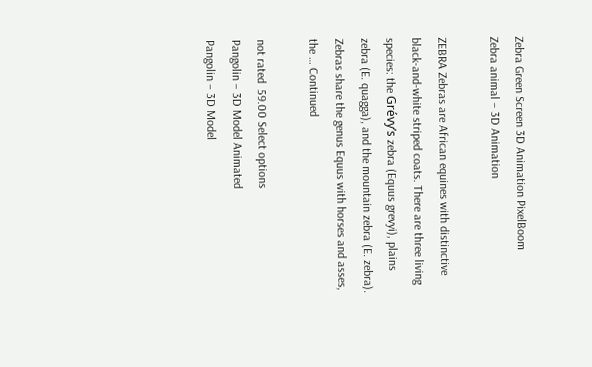Zebra Green Screen 3D Animation PixelBoom
Zebra animal – 3D Animation

ZEBRA Zebras are African equines with distinctive black-and-white striped coats. There are three living species: the Grévy’s zebra (Equus grevyi), plains zebra (E. quagga), and the mountain zebra (E. zebra). Zebras share the genus Equus with horses and asses, the … Continued

not rated  59.00 Select options
Pangolin – 3D Model Animated
Pangolin – 3D Model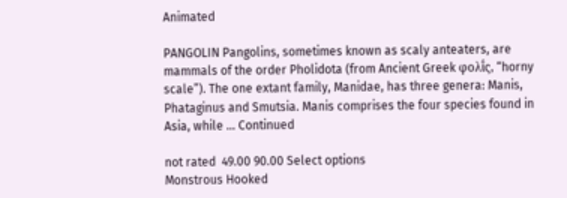Animated

PANGOLIN Pangolins, sometimes known as scaly anteaters, are mammals of the order Pholidota (from Ancient Greek φολῐ́ς, “horny scale”). The one extant family, Manidae, has three genera: Manis, Phataginus and Smutsia. Manis comprises the four species found in Asia, while … Continued

not rated  49.00 90.00 Select options
Monstrous Hooked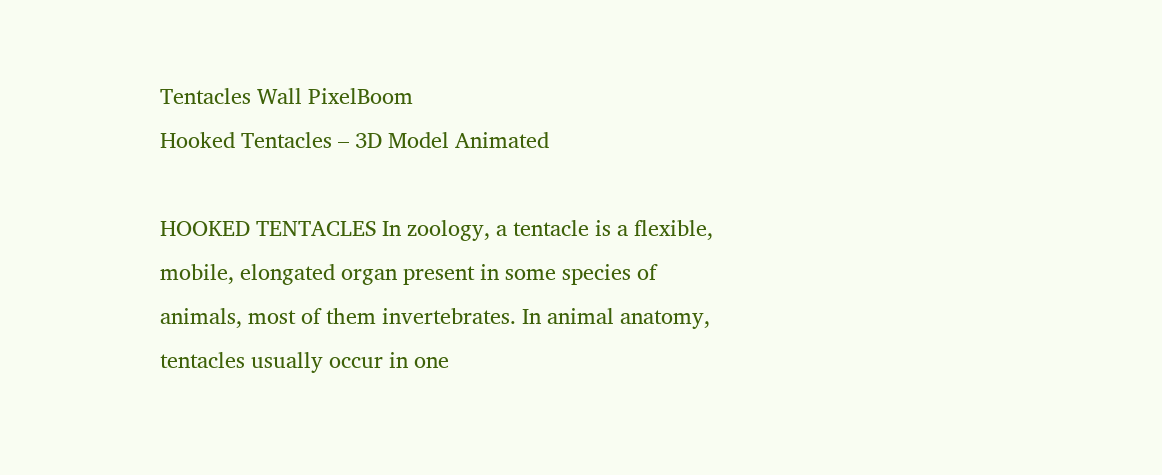Tentacles Wall PixelBoom
Hooked Tentacles – 3D Model Animated

HOOKED TENTACLES In zoology, a tentacle is a flexible, mobile, elongated organ present in some species of animals, most of them invertebrates. In animal anatomy, tentacles usually occur in one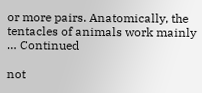or more pairs. Anatomically, the tentacles of animals work mainly … Continued

not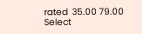rated  35.00 79.00 Select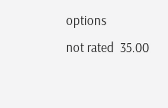options
not rated  35.00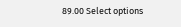89.00 Select options